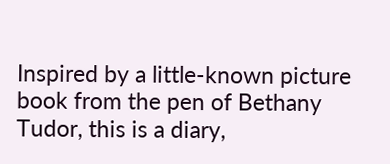Inspired by a little-known picture book from the pen of Bethany Tudor, this is a diary,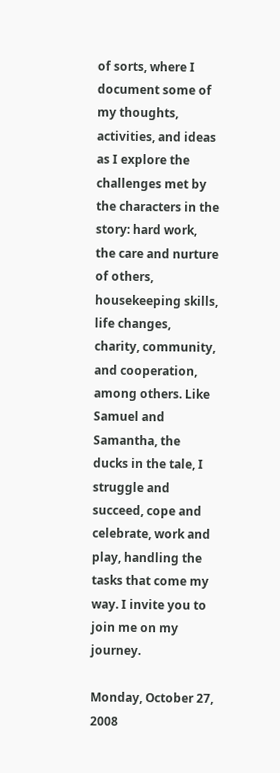of sorts, where I document some of my thoughts, activities, and ideas as I explore the challenges met by the characters in the story: hard work, the care and nurture of others, housekeeping skills, life changes, charity, community, and cooperation, among others. Like Samuel and Samantha, the ducks in the tale, I struggle and succeed, cope and celebrate, work and play, handling the tasks that come my way. I invite you to join me on my journey.

Monday, October 27, 2008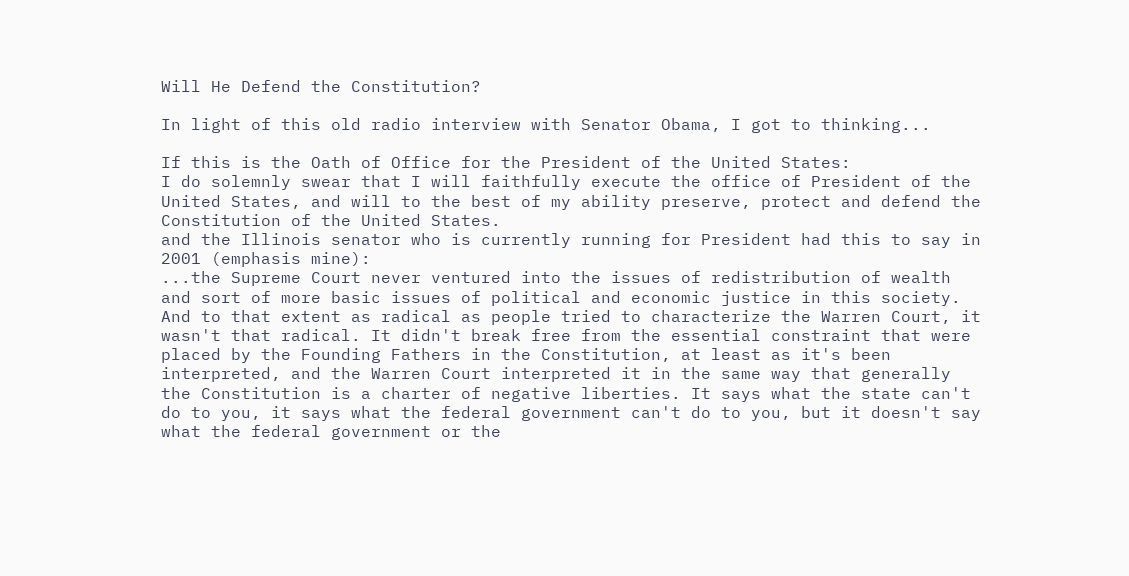Will He Defend the Constitution?

In light of this old radio interview with Senator Obama, I got to thinking...

If this is the Oath of Office for the President of the United States:
I do solemnly swear that I will faithfully execute the office of President of the United States, and will to the best of my ability preserve, protect and defend the Constitution of the United States.
and the Illinois senator who is currently running for President had this to say in 2001 (emphasis mine):
...the Supreme Court never ventured into the issues of redistribution of wealth and sort of more basic issues of political and economic justice in this society. And to that extent as radical as people tried to characterize the Warren Court, it wasn't that radical. It didn't break free from the essential constraint that were placed by the Founding Fathers in the Constitution, at least as it's been interpreted, and the Warren Court interpreted it in the same way that generally the Constitution is a charter of negative liberties. It says what the state can't do to you, it says what the federal government can't do to you, but it doesn't say what the federal government or the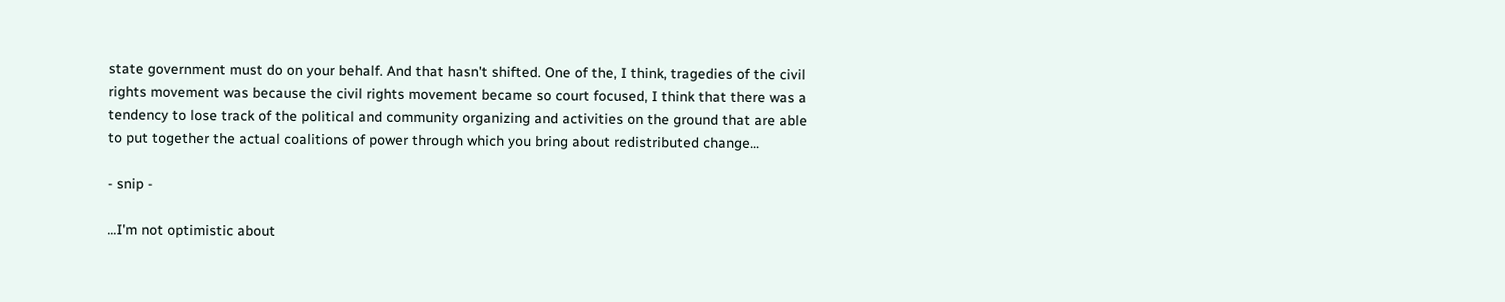state government must do on your behalf. And that hasn't shifted. One of the, I think, tragedies of the civil rights movement was because the civil rights movement became so court focused, I think that there was a tendency to lose track of the political and community organizing and activities on the ground that are able to put together the actual coalitions of power through which you bring about redistributed change...

- snip -

...I'm not optimistic about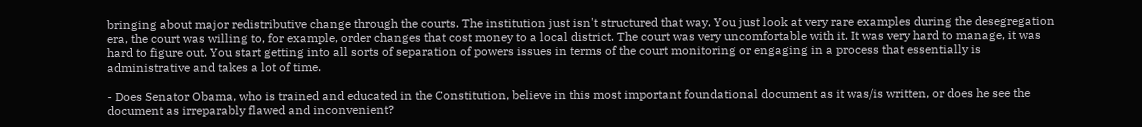bringing about major redistributive change through the courts. The institution just isn't structured that way. You just look at very rare examples during the desegregation era, the court was willing to, for example, order changes that cost money to a local district. The court was very uncomfortable with it. It was very hard to manage, it was hard to figure out. You start getting into all sorts of separation of powers issues in terms of the court monitoring or engaging in a process that essentially is administrative and takes a lot of time.

- Does Senator Obama, who is trained and educated in the Constitution, believe in this most important foundational document as it was/is written, or does he see the document as irreparably flawed and inconvenient?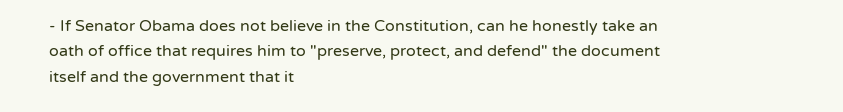- If Senator Obama does not believe in the Constitution, can he honestly take an oath of office that requires him to "preserve, protect, and defend" the document itself and the government that it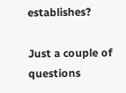establishes?

Just a couple of questions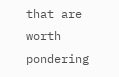that are worth pondering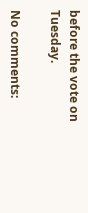before the vote on Tuesday.

No comments: